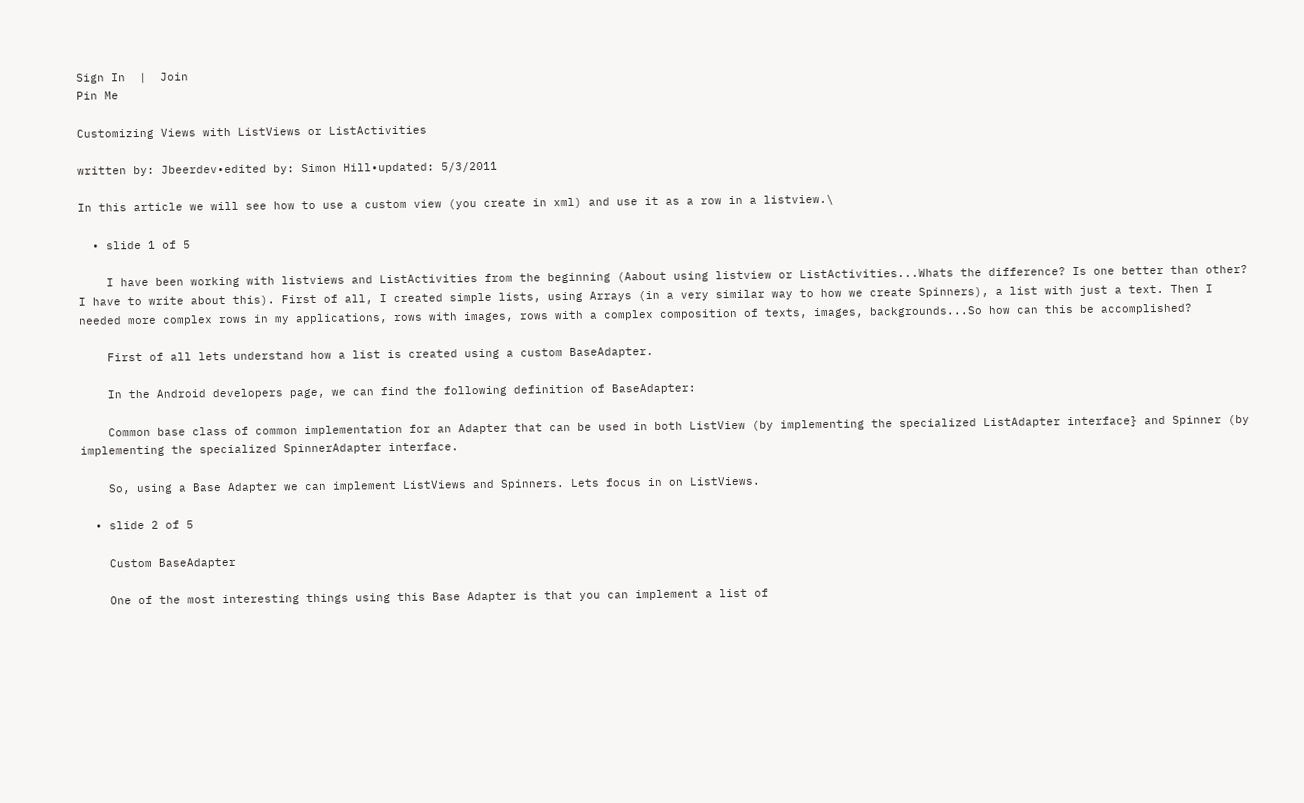Sign In  |  Join
Pin Me

Customizing Views with ListViews or ListActivities

written by: Jbeerdev•edited by: Simon Hill•updated: 5/3/2011

In this article we will see how to use a custom view (you create in xml) and use it as a row in a listview.\

  • slide 1 of 5

    I have been working with listviews and ListActivities from the beginning (Aabout using listview or ListActivities...Whats the difference? Is one better than other? I have to write about this). First of all, I created simple lists, using Arrays (in a very similar way to how we create Spinners), a list with just a text. Then I needed more complex rows in my applications, rows with images, rows with a complex composition of texts, images, backgrounds...So how can this be accomplished?

    First of all lets understand how a list is created using a custom BaseAdapter.

    In the Android developers page, we can find the following definition of BaseAdapter:

    Common base class of common implementation for an Adapter that can be used in both ListView (by implementing the specialized ListAdapter interface} and Spinner (by implementing the specialized SpinnerAdapter interface.

    So, using a Base Adapter we can implement ListViews and Spinners. Lets focus in on ListViews.

  • slide 2 of 5

    Custom BaseAdapter

    One of the most interesting things using this Base Adapter is that you can implement a list of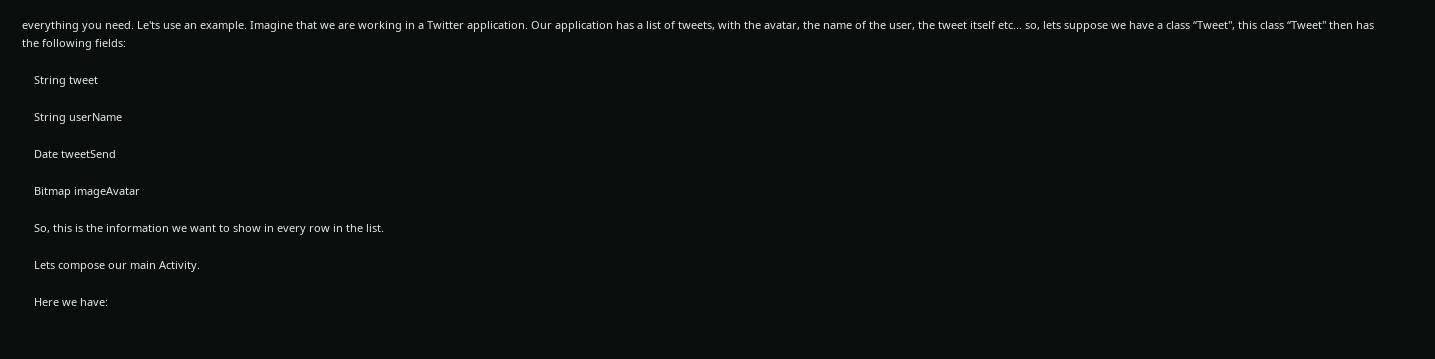everything you need. Le'ts use an example. Imagine that we are working in a Twitter application. Our application has a list of tweets, with the avatar, the name of the user, the tweet itself etc... so, lets suppose we have a class “Tweet", this class “Tweet" then has the following fields:

    String tweet

    String userName

    Date tweetSend

    Bitmap imageAvatar

    So, this is the information we want to show in every row in the list.

    Lets compose our main Activity.

    Here we have: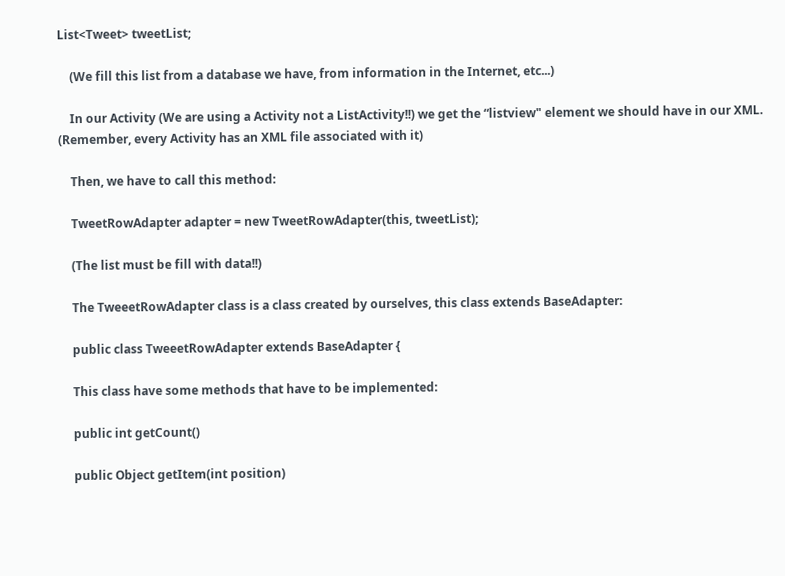List<Tweet> tweetList;

    (We fill this list from a database we have, from information in the Internet, etc...)

    In our Activity (We are using a Activity not a ListActivity!!) we get the “listview" element we should have in our XML. (Remember, every Activity has an XML file associated with it)

    Then, we have to call this method:

    TweetRowAdapter adapter = new TweetRowAdapter(this, tweetList);

    (The list must be fill with data!!)

    The TweeetRowAdapter class is a class created by ourselves, this class extends BaseAdapter:

    public class TweeetRowAdapter extends BaseAdapter {

    This class have some methods that have to be implemented:

    public int getCount()

    public Object getItem(int position)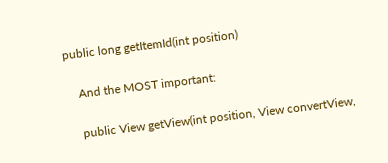public long getItemId(int position)

    And the MOST important:

    public View getView(int position, View convertView,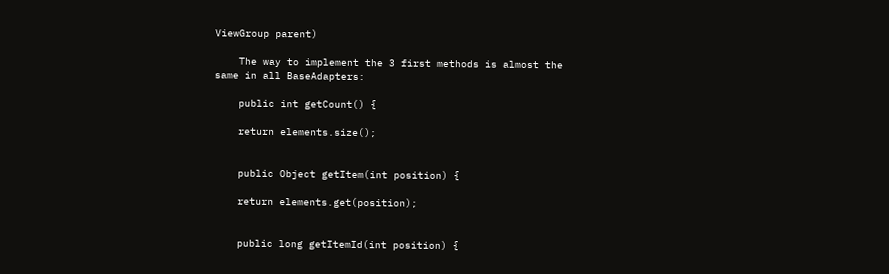ViewGroup parent)

    The way to implement the 3 first methods is almost the same in all BaseAdapters:

    public int getCount() {

    return elements.size();


    public Object getItem(int position) {

    return elements.get(position);


    public long getItemId(int position) {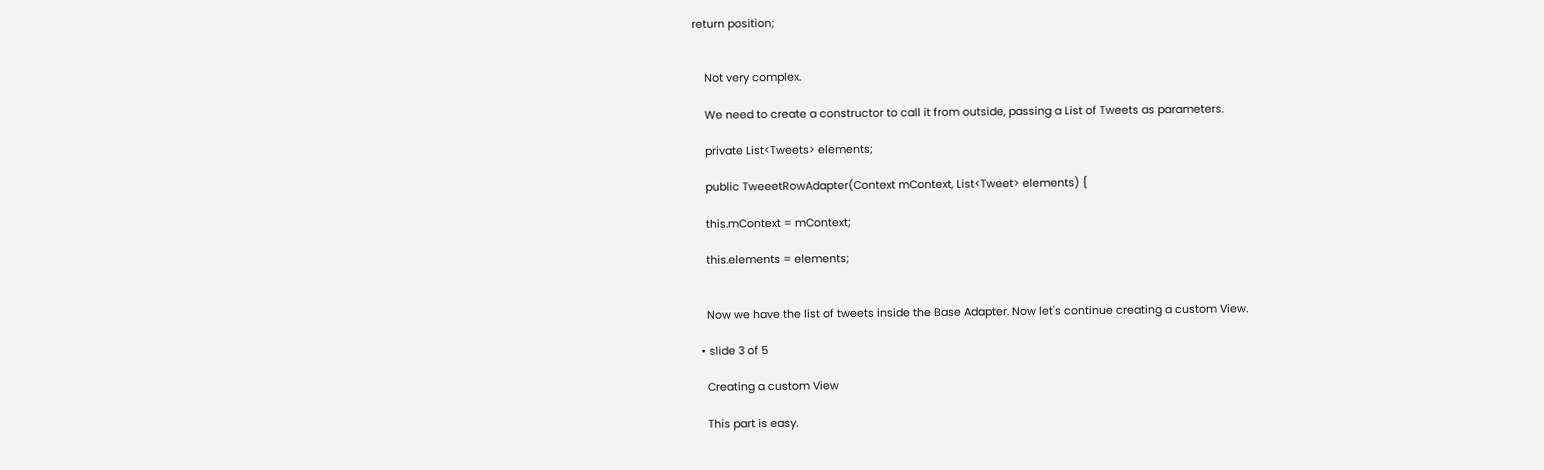return position;


    Not very complex.

    We need to create a constructor to call it from outside, passing a List of Tweets as parameters.

    private List<Tweets> elements;

    public TweeetRowAdapter(Context mContext, List<Tweet> elements) {

    this.mContext = mContext;

    this.elements = elements;


    Now we have the list of tweets inside the Base Adapter. Now let's continue creating a custom View.

  • slide 3 of 5

    Creating a custom View

    This part is easy.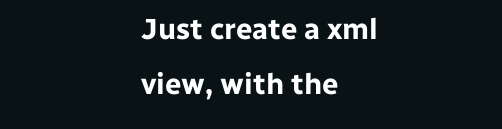Just create a xml view, with the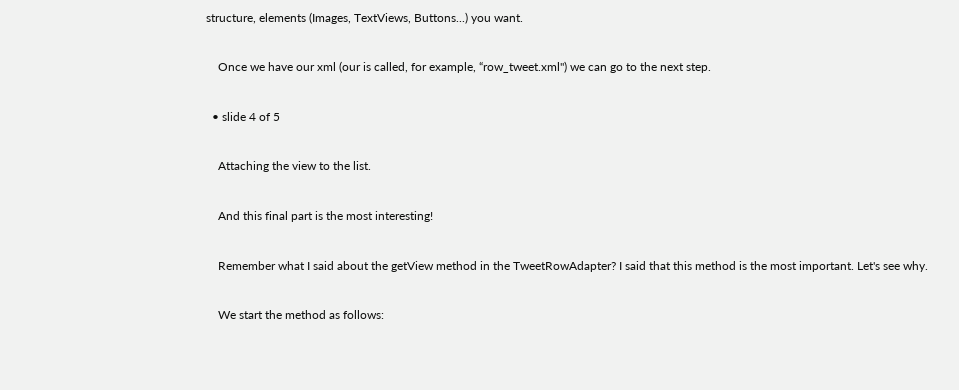structure, elements (Images, TextViews, Buttons...) you want.

    Once we have our xml (our is called, for example, “row_tweet.xml") we can go to the next step.

  • slide 4 of 5

    Attaching the view to the list.

    And this final part is the most interesting!

    Remember what I said about the getView method in the TweetRowAdapter? I said that this method is the most important. Let's see why.

    We start the method as follows: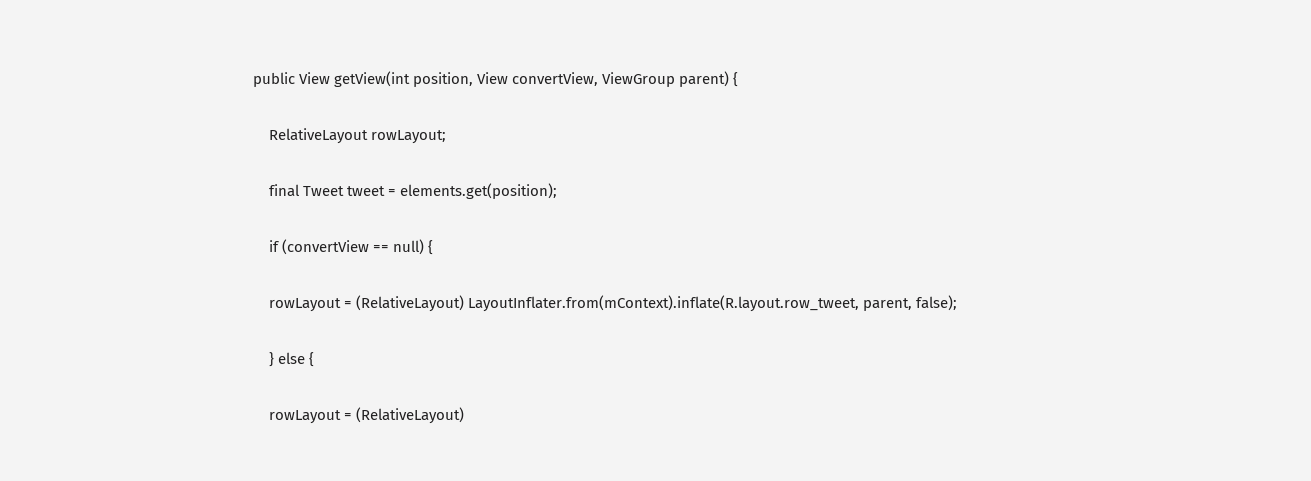public View getView(int position, View convertView, ViewGroup parent) {

    RelativeLayout rowLayout;

    final Tweet tweet = elements.get(position);

    if (convertView == null) {

    rowLayout = (RelativeLayout) LayoutInflater.from(mContext).inflate(R.layout.row_tweet, parent, false);

    } else {

    rowLayout = (RelativeLayout)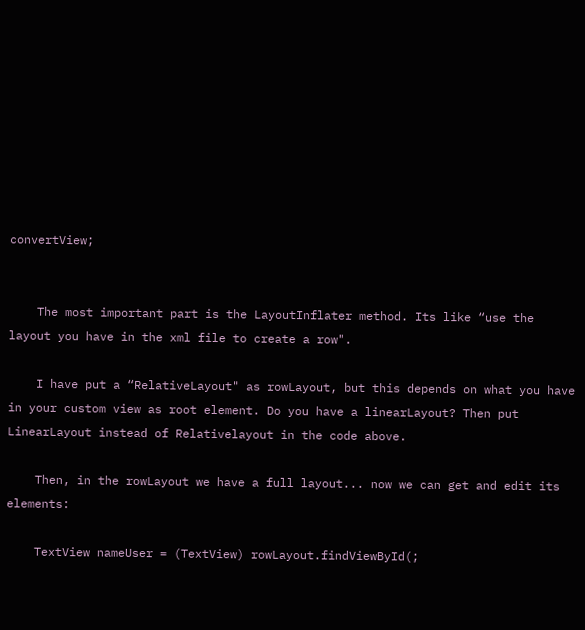convertView;


    The most important part is the LayoutInflater method. Its like “use the layout you have in the xml file to create a row".

    I have put a “RelativeLayout" as rowLayout, but this depends on what you have in your custom view as root element. Do you have a linearLayout? Then put LinearLayout instead of Relativelayout in the code above.

    Then, in the rowLayout we have a full layout... now we can get and edit its elements:

    TextView nameUser = (TextView) rowLayout.findViewById(;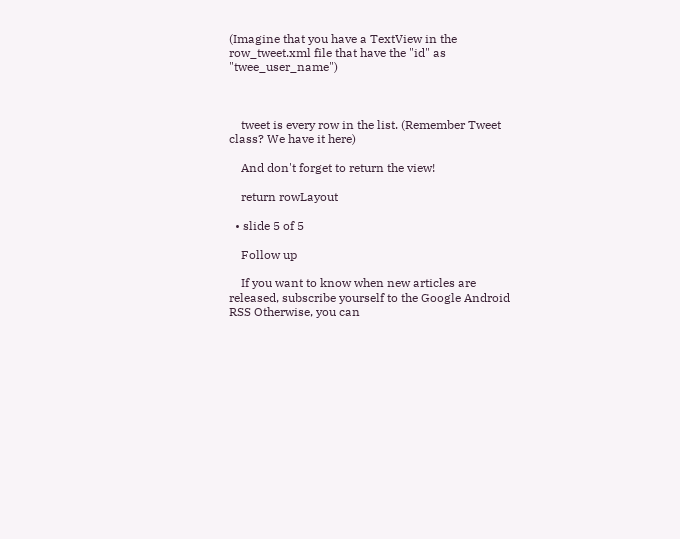(Imagine that you have a TextView in the row_tweet.xml file that have the "id" as "twee_user_name")



    tweet is every row in the list. (Remember Tweet class? We have it here)

    And don't forget to return the view!

    return rowLayout

  • slide 5 of 5

    Follow up

    If you want to know when new articles are released, subscribe yourself to the Google Android RSS Otherwise, you can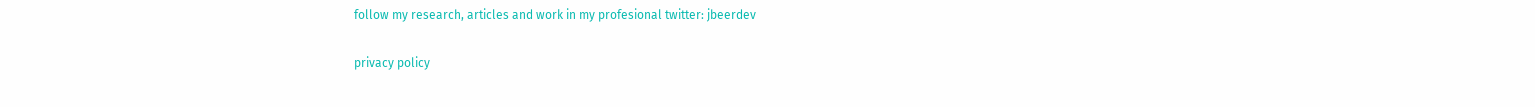follow my research, articles and work in my profesional twitter: jbeerdev

privacy policy